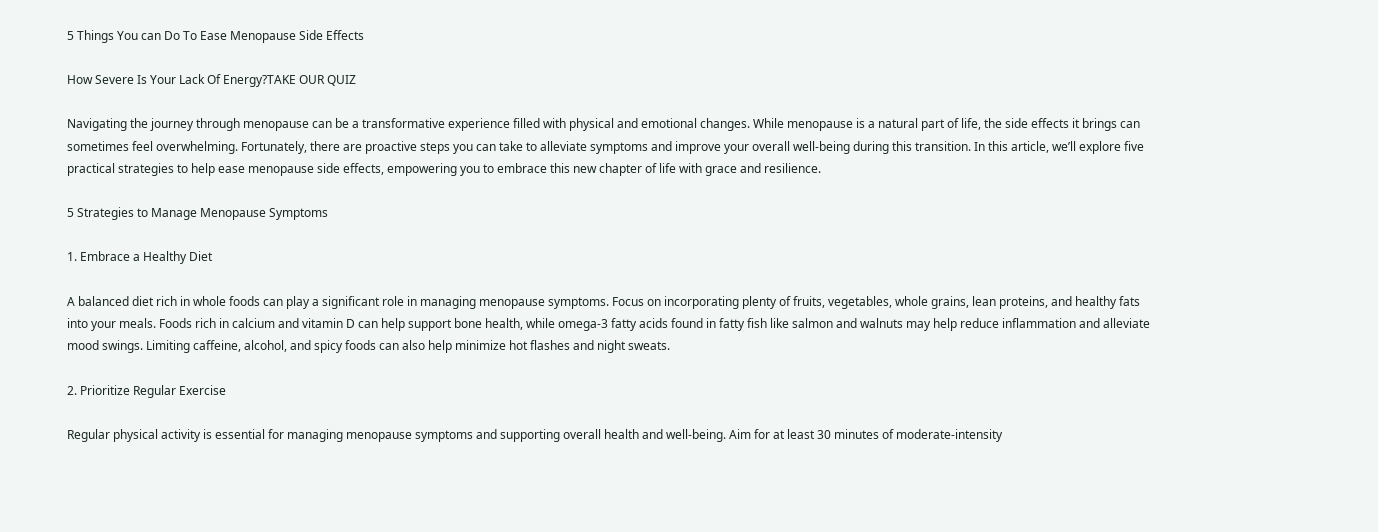5 Things You can Do To Ease Menopause Side Effects

How Severe Is Your Lack Of Energy?TAKE OUR QUIZ

Navigating the journey through menopause can be a transformative experience filled with physical and emotional changes. While menopause is a natural part of life, the side effects it brings can sometimes feel overwhelming. Fortunately, there are proactive steps you can take to alleviate symptoms and improve your overall well-being during this transition. In this article, we’ll explore five practical strategies to help ease menopause side effects, empowering you to embrace this new chapter of life with grace and resilience.

5 Strategies to Manage Menopause Symptoms

1. Embrace a Healthy Diet

A balanced diet rich in whole foods can play a significant role in managing menopause symptoms. Focus on incorporating plenty of fruits, vegetables, whole grains, lean proteins, and healthy fats into your meals. Foods rich in calcium and vitamin D can help support bone health, while omega-3 fatty acids found in fatty fish like salmon and walnuts may help reduce inflammation and alleviate mood swings. Limiting caffeine, alcohol, and spicy foods can also help minimize hot flashes and night sweats.

2. Prioritize Regular Exercise

Regular physical activity is essential for managing menopause symptoms and supporting overall health and well-being. Aim for at least 30 minutes of moderate-intensity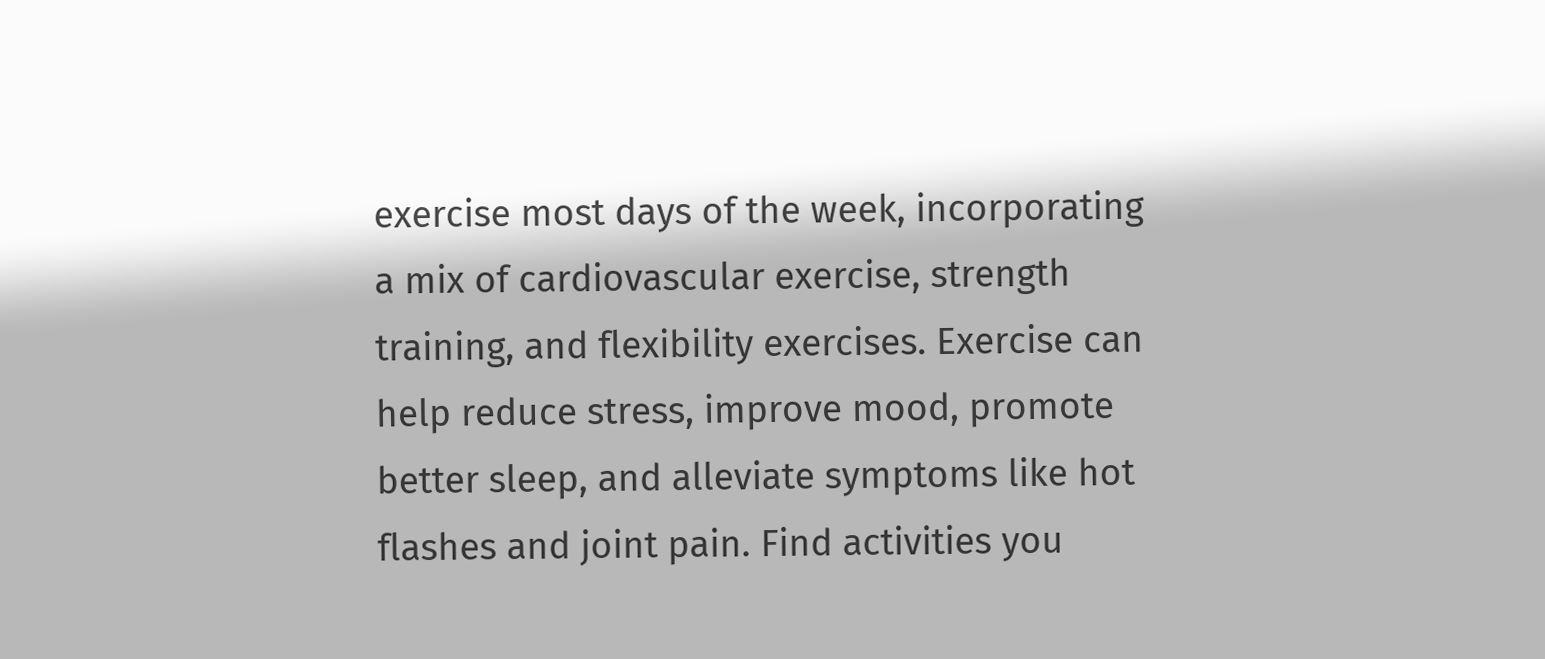exercise most days of the week, incorporating a mix of cardiovascular exercise, strength training, and flexibility exercises. Exercise can help reduce stress, improve mood, promote better sleep, and alleviate symptoms like hot flashes and joint pain. Find activities you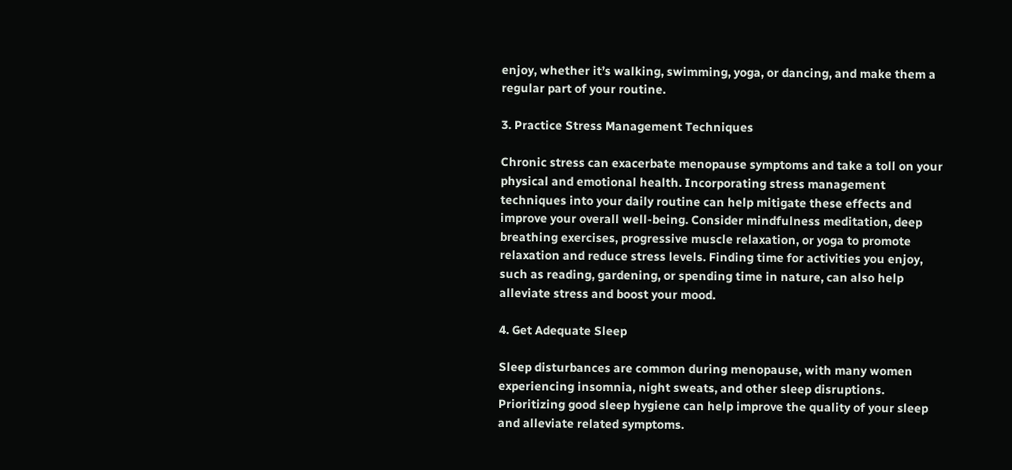enjoy, whether it’s walking, swimming, yoga, or dancing, and make them a regular part of your routine.

3. Practice Stress Management Techniques

Chronic stress can exacerbate menopause symptoms and take a toll on your physical and emotional health. Incorporating stress management techniques into your daily routine can help mitigate these effects and improve your overall well-being. Consider mindfulness meditation, deep breathing exercises, progressive muscle relaxation, or yoga to promote relaxation and reduce stress levels. Finding time for activities you enjoy, such as reading, gardening, or spending time in nature, can also help alleviate stress and boost your mood.

4. Get Adequate Sleep

Sleep disturbances are common during menopause, with many women experiencing insomnia, night sweats, and other sleep disruptions. Prioritizing good sleep hygiene can help improve the quality of your sleep and alleviate related symptoms.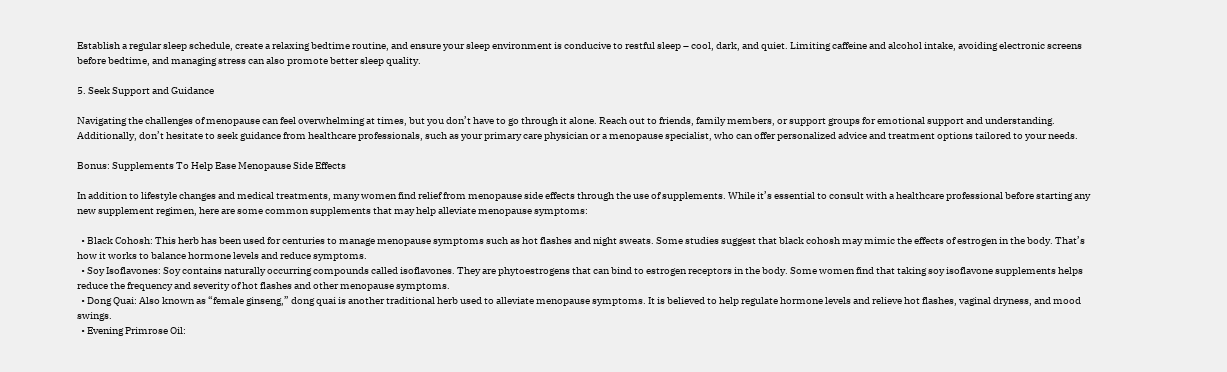Establish a regular sleep schedule, create a relaxing bedtime routine, and ensure your sleep environment is conducive to restful sleep – cool, dark, and quiet. Limiting caffeine and alcohol intake, avoiding electronic screens before bedtime, and managing stress can also promote better sleep quality.

5. Seek Support and Guidance

Navigating the challenges of menopause can feel overwhelming at times, but you don’t have to go through it alone. Reach out to friends, family members, or support groups for emotional support and understanding. Additionally, don’t hesitate to seek guidance from healthcare professionals, such as your primary care physician or a menopause specialist, who can offer personalized advice and treatment options tailored to your needs.

Bonus: Supplements To Help Ease Menopause Side Effects

In addition to lifestyle changes and medical treatments, many women find relief from menopause side effects through the use of supplements. While it’s essential to consult with a healthcare professional before starting any new supplement regimen, here are some common supplements that may help alleviate menopause symptoms:

  • Black Cohosh: This herb has been used for centuries to manage menopause symptoms such as hot flashes and night sweats. Some studies suggest that black cohosh may mimic the effects of estrogen in the body. That’s how it works to balance hormone levels and reduce symptoms.
  • Soy Isoflavones: Soy contains naturally occurring compounds called isoflavones. They are phytoestrogens that can bind to estrogen receptors in the body. Some women find that taking soy isoflavone supplements helps reduce the frequency and severity of hot flashes and other menopause symptoms.
  • Dong Quai: Also known as “female ginseng,” dong quai is another traditional herb used to alleviate menopause symptoms. It is believed to help regulate hormone levels and relieve hot flashes, vaginal dryness, and mood swings.
  • Evening Primrose Oil: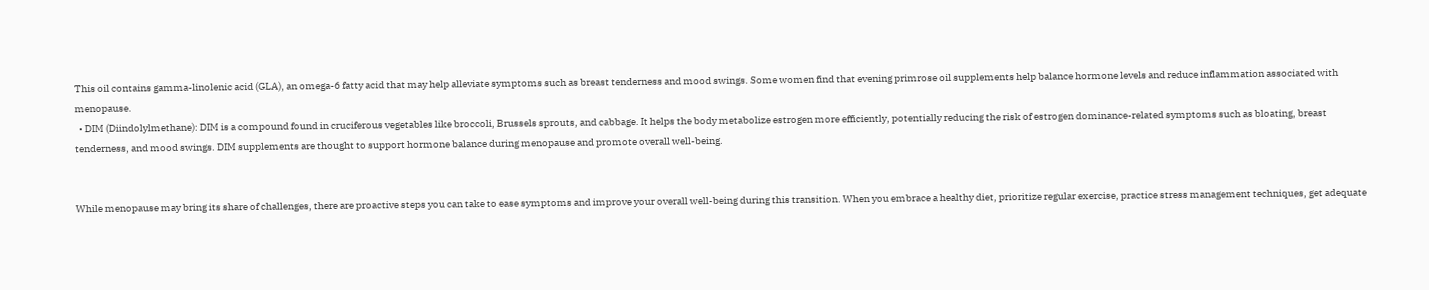This oil contains gamma-linolenic acid (GLA), an omega-6 fatty acid that may help alleviate symptoms such as breast tenderness and mood swings. Some women find that evening primrose oil supplements help balance hormone levels and reduce inflammation associated with menopause.
  • DIM (Diindolylmethane): DIM is a compound found in cruciferous vegetables like broccoli, Brussels sprouts, and cabbage. It helps the body metabolize estrogen more efficiently, potentially reducing the risk of estrogen dominance-related symptoms such as bloating, breast tenderness, and mood swings. DIM supplements are thought to support hormone balance during menopause and promote overall well-being.


While menopause may bring its share of challenges, there are proactive steps you can take to ease symptoms and improve your overall well-being during this transition. When you embrace a healthy diet, prioritize regular exercise, practice stress management techniques, get adequate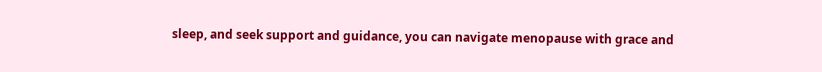sleep, and seek support and guidance, you can navigate menopause with grace and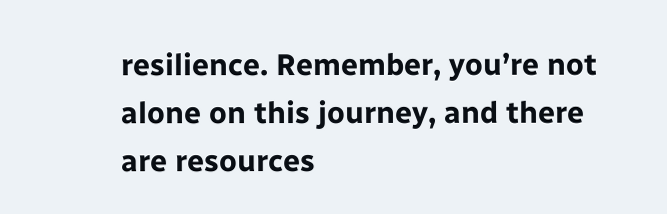resilience. Remember, you’re not alone on this journey, and there are resources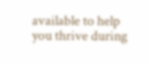available to help you thrive during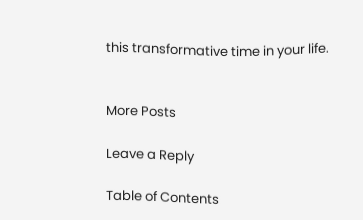this transformative time in your life.


More Posts

Leave a Reply

Table of Contents